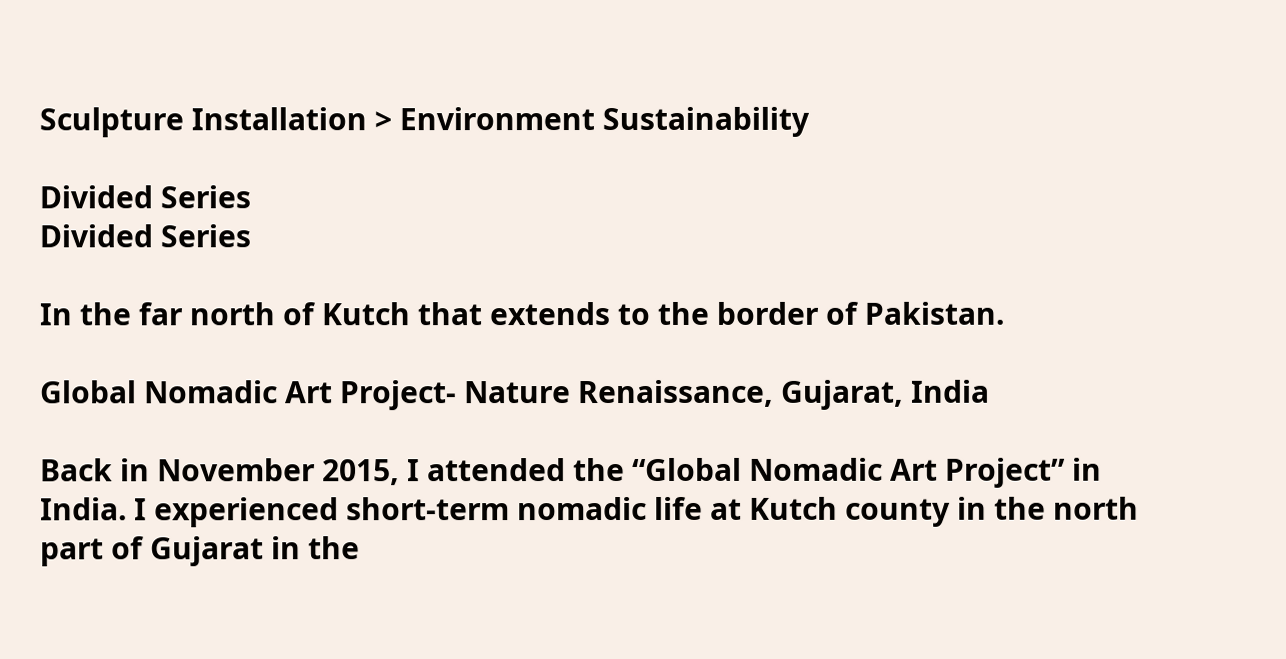Sculpture Installation > Environment Sustainability

Divided Series
Divided Series

In the far north of Kutch that extends to the border of Pakistan.

Global Nomadic Art Project- Nature Renaissance, Gujarat, India

Back in November 2015, I attended the “Global Nomadic Art Project” in India. I experienced short-term nomadic life at Kutch county in the north part of Gujarat in the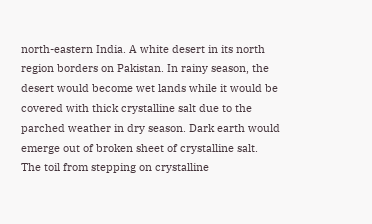north-eastern India. A white desert in its north region borders on Pakistan. In rainy season, the desert would become wet lands while it would be covered with thick crystalline salt due to the parched weather in dry season. Dark earth would emerge out of broken sheet of crystalline salt. The toil from stepping on crystalline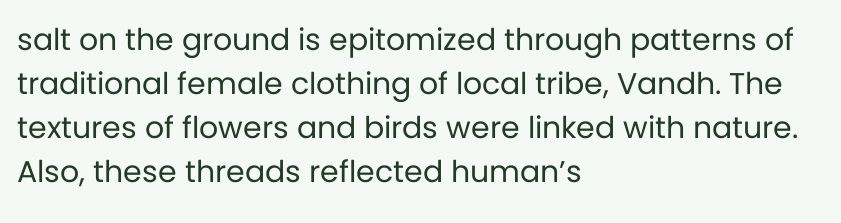salt on the ground is epitomized through patterns of traditional female clothing of local tribe, Vandh. The textures of flowers and birds were linked with nature. Also, these threads reflected human’s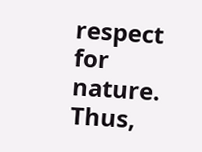respect for nature. Thus,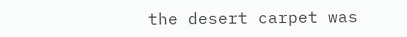the desert carpet was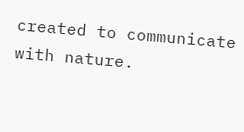created to communicate with nature.